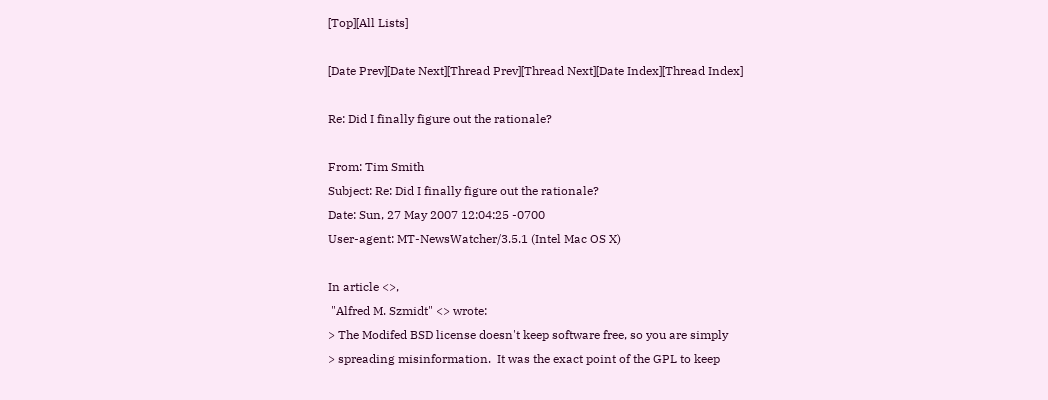[Top][All Lists]

[Date Prev][Date Next][Thread Prev][Thread Next][Date Index][Thread Index]

Re: Did I finally figure out the rationale?

From: Tim Smith
Subject: Re: Did I finally figure out the rationale?
Date: Sun, 27 May 2007 12:04:25 -0700
User-agent: MT-NewsWatcher/3.5.1 (Intel Mac OS X)

In article <>,
 "Alfred M. Szmidt" <> wrote:
> The Modifed BSD license doesn't keep software free, so you are simply
> spreading misinformation.  It was the exact point of the GPL to keep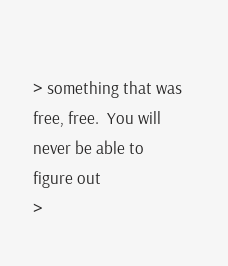> something that was free, free.  You will never be able to figure out
>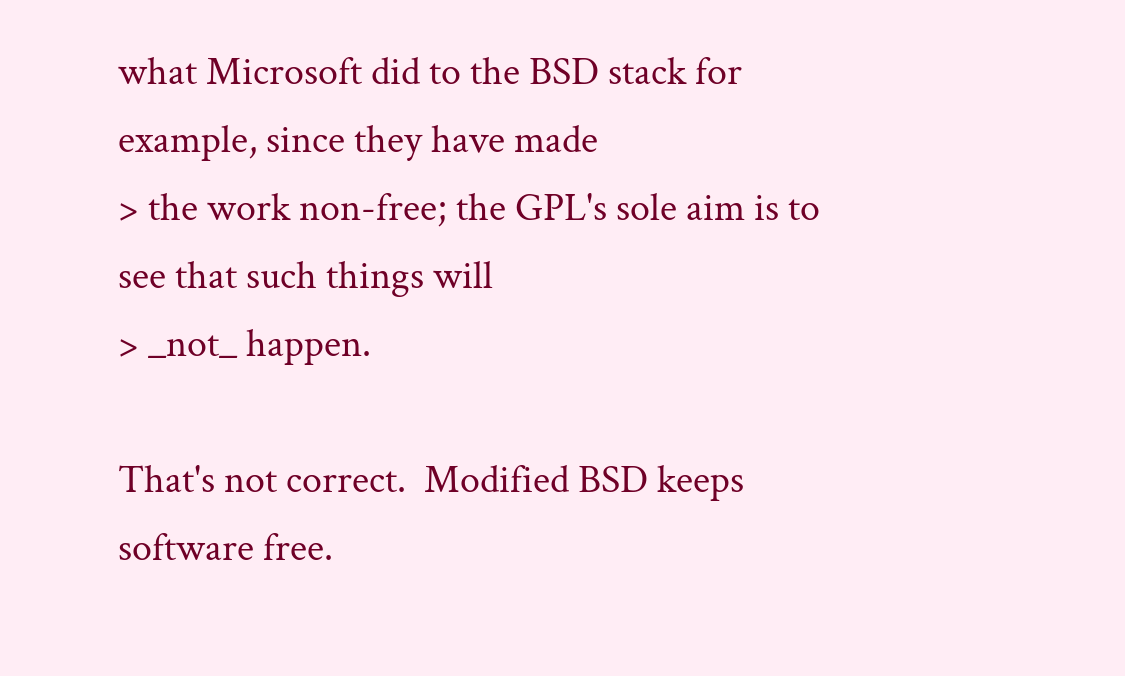what Microsoft did to the BSD stack for example, since they have made
> the work non-free; the GPL's sole aim is to see that such things will
> _not_ happen.

That's not correct.  Modified BSD keeps software free.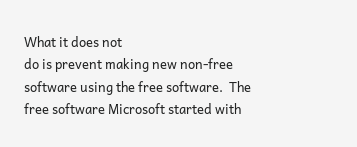What it does not
do is prevent making new non-free software using the free software.  The
free software Microsoft started with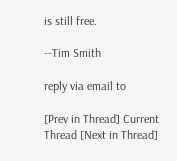is still free.

--Tim Smith

reply via email to

[Prev in Thread] Current Thread [Next in Thread]